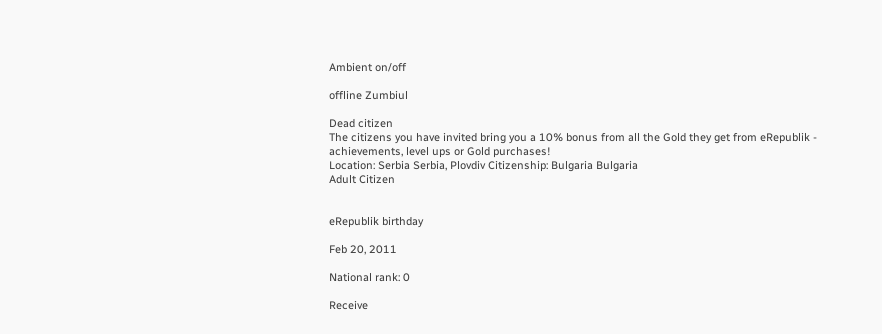Ambient on/off

offline Zumbiul

Dead citizen
The citizens you have invited bring you a 10% bonus from all the Gold they get from eRepublik - achievements, level ups or Gold purchases!
Location: Serbia Serbia, Plovdiv Citizenship: Bulgaria Bulgaria
Adult Citizen


eRepublik birthday

Feb 20, 2011

National rank: 0

Receive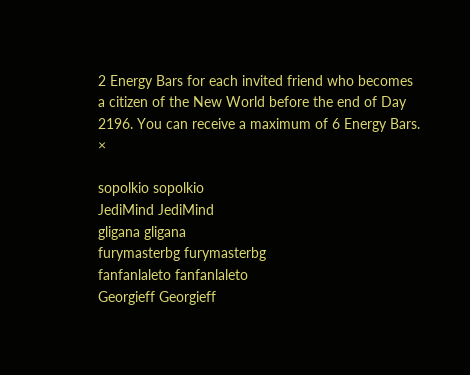2 Energy Bars for each invited friend who becomes a citizen of the New World before the end of Day 2196. You can receive a maximum of 6 Energy Bars. ×

sopolkio sopolkio
JediMind JediMind
gligana gligana
furymasterbg furymasterbg
fanfanlaleto fanfanlaleto
Georgieff Georgieff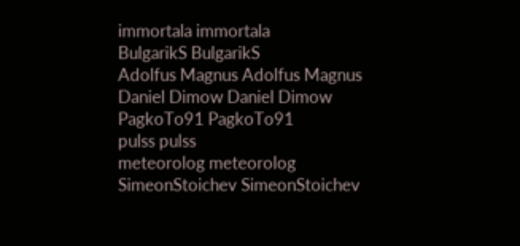immortala immortala
BulgarikS BulgarikS
Adolfus Magnus Adolfus Magnus
Daniel Dimow Daniel Dimow
PagkoTo91 PagkoTo91
pulss pulss
meteorolog meteorolog
SimeonStoichev SimeonStoichev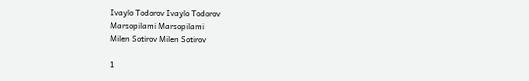Ivaylo Todorov Ivaylo Todorov
Marsopilami Marsopilami
Milen Sotirov Milen Sotirov

1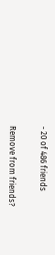- 20 of 486 friends


Remove from friends?